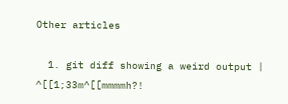Other articles

  1. git diff showing a weird output | ^[[1;33m^[[mmmmh?!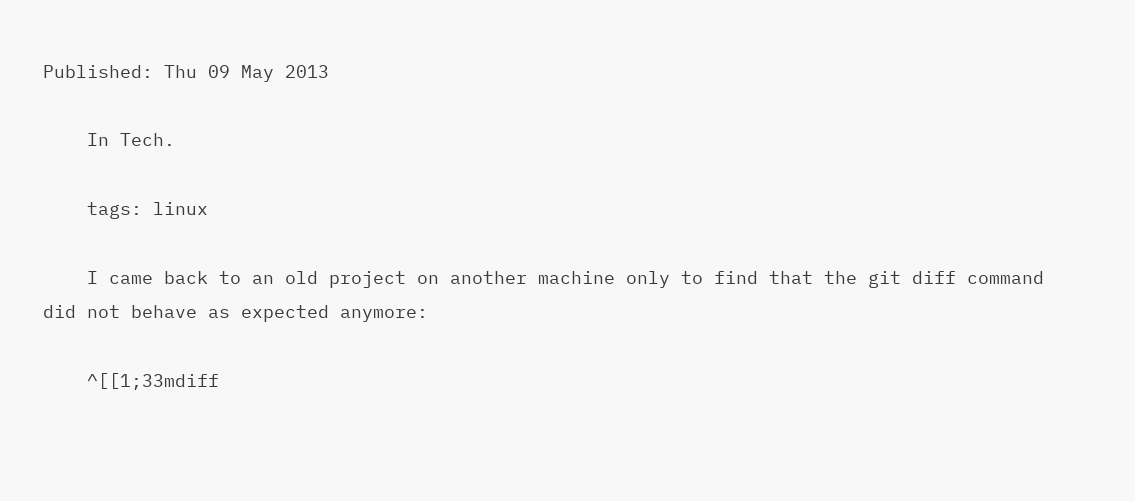Published: Thu 09 May 2013

    In Tech.

    tags: linux

    I came back to an old project on another machine only to find that the git diff command did not behave as expected anymore:

    ^[[1;33mdiff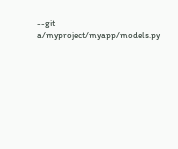--git a/myproject/myapp/models.py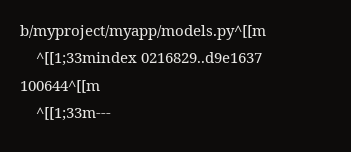b/myproject/myapp/models.py^[[m
    ^[[1;33mindex 0216829..d9e1637 100644^[[m
    ^[[1;33m---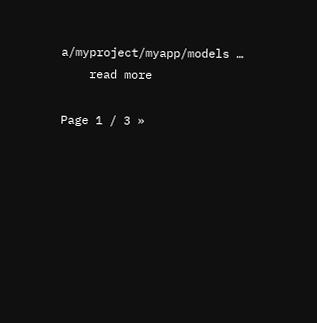a/myproject/myapp/models …
    read more

Page 1 / 3 »